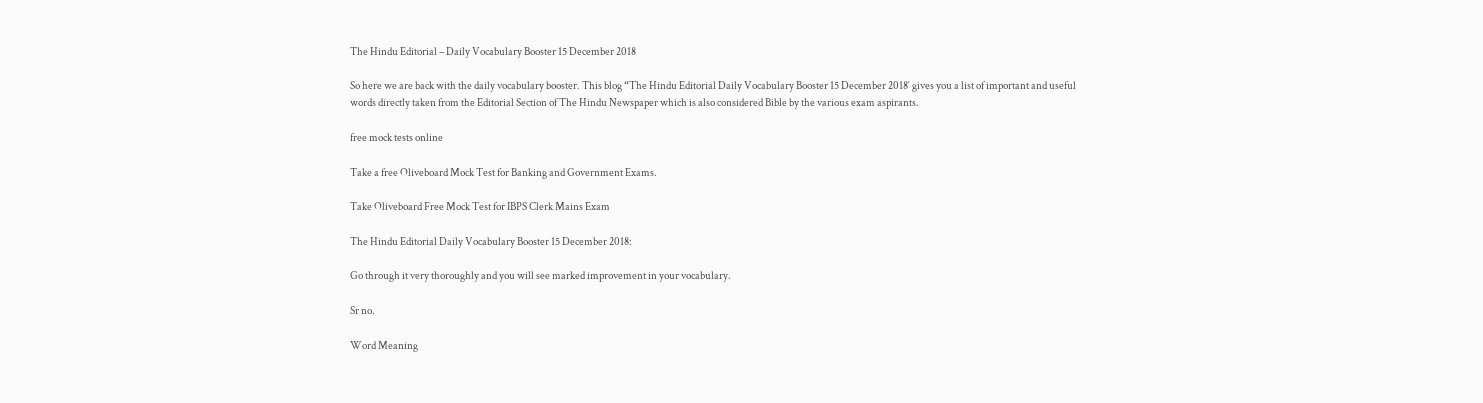The Hindu Editorial – Daily Vocabulary Booster 15 December 2018

So here we are back with the daily vocabulary booster. This blog “The Hindu Editorial Daily Vocabulary Booster 15 December 2018′ gives you a list of important and useful words directly taken from the Editorial Section of The Hindu Newspaper which is also considered Bible by the various exam aspirants.

free mock tests online

Take a free Oliveboard Mock Test for Banking and Government Exams.

Take Oliveboard Free Mock Test for IBPS Clerk Mains Exam

The Hindu Editorial Daily Vocabulary Booster 15 December 2018:

Go through it very thoroughly and you will see marked improvement in your vocabulary.

Sr no.

Word Meaning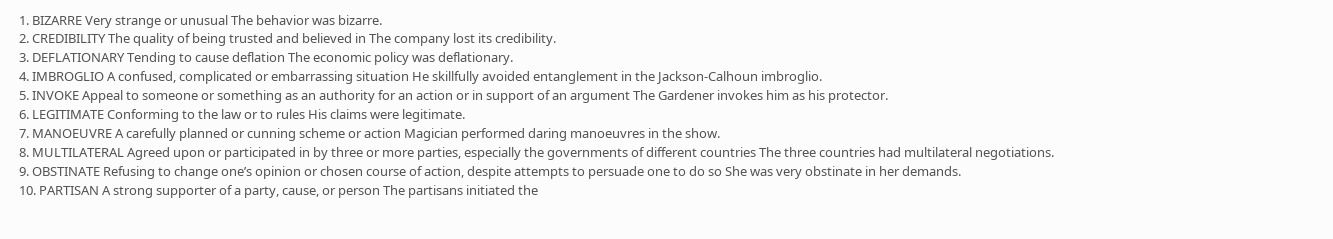1. BIZARRE Very strange or unusual The behavior was bizarre.
2. CREDIBILITY The quality of being trusted and believed in The company lost its credibility.
3. DEFLATIONARY Tending to cause deflation The economic policy was deflationary.
4. IMBROGLIO A confused, complicated or embarrassing situation He skillfully avoided entanglement in the Jackson-Calhoun imbroglio.
5. INVOKE Appeal to someone or something as an authority for an action or in support of an argument The Gardener invokes him as his protector.
6. LEGITIMATE Conforming to the law or to rules His claims were legitimate.
7. MANOEUVRE A carefully planned or cunning scheme or action Magician performed daring manoeuvres in the show.
8. MULTILATERAL Agreed upon or participated in by three or more parties, especially the governments of different countries The three countries had multilateral negotiations.
9. OBSTINATE Refusing to change one’s opinion or chosen course of action, despite attempts to persuade one to do so She was very obstinate in her demands.
10. PARTISAN A strong supporter of a party, cause, or person The partisans initiated the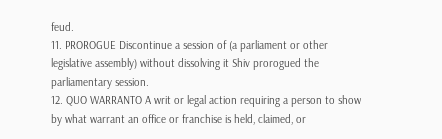feud.
11. PROROGUE Discontinue a session of (a parliament or other legislative assembly) without dissolving it Shiv prorogued the parliamentary session.
12. QUO WARRANTO A writ or legal action requiring a person to show by what warrant an office or franchise is held, claimed, or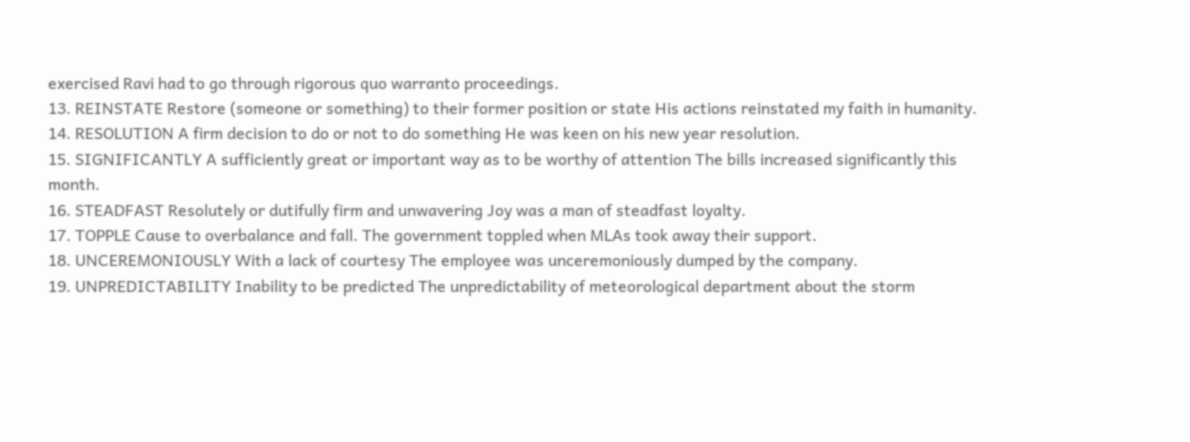exercised Ravi had to go through rigorous quo warranto proceedings.
13. REINSTATE Restore (someone or something) to their former position or state His actions reinstated my faith in humanity.
14. RESOLUTION A firm decision to do or not to do something He was keen on his new year resolution.
15. SIGNIFICANTLY A sufficiently great or important way as to be worthy of attention The bills increased significantly this month.
16. STEADFAST Resolutely or dutifully firm and unwavering Joy was a man of steadfast loyalty.
17. TOPPLE Cause to overbalance and fall. The government toppled when MLAs took away their support.
18. UNCEREMONIOUSLY With a lack of courtesy The employee was unceremoniously dumped by the company.
19. UNPREDICTABILITY Inability to be predicted The unpredictability of meteorological department about the storm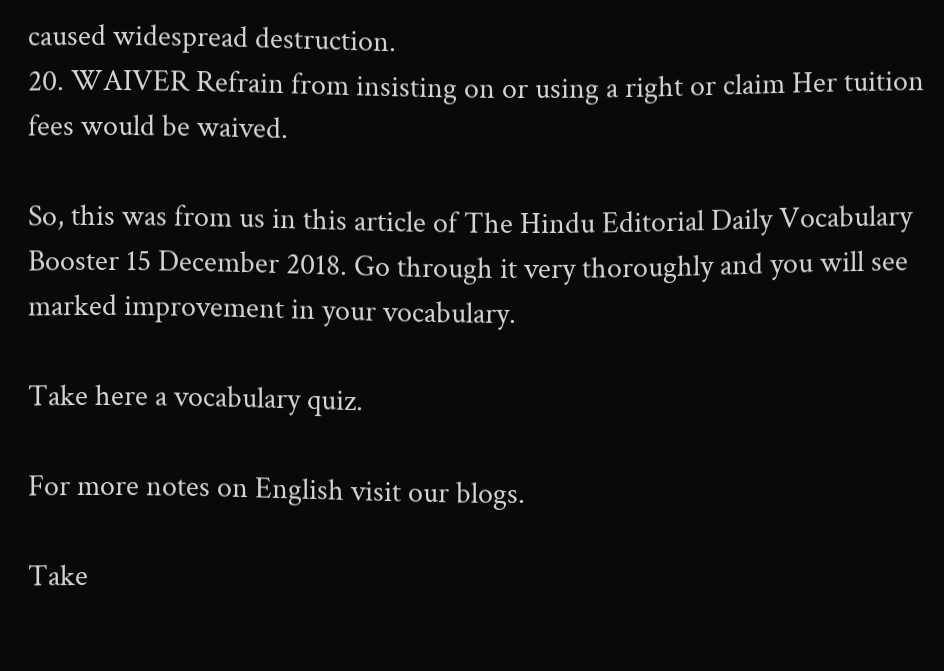caused widespread destruction.
20. WAIVER Refrain from insisting on or using a right or claim Her tuition fees would be waived.

So, this was from us in this article of The Hindu Editorial Daily Vocabulary Booster 15 December 2018. Go through it very thoroughly and you will see marked improvement in your vocabulary.

Take here a vocabulary quiz.

For more notes on English visit our blogs.

Take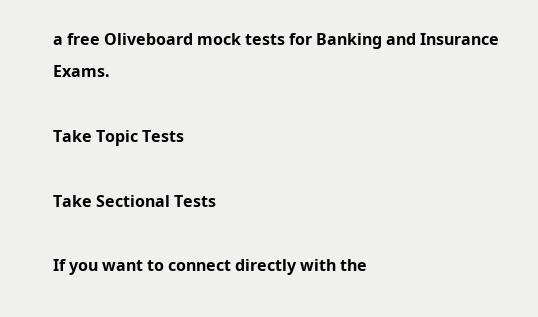a free Oliveboard mock tests for Banking and Insurance Exams.

Take Topic Tests

Take Sectional Tests

If you want to connect directly with the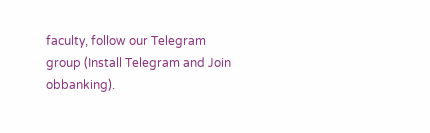faculty, follow our Telegram group (Install Telegram and Join obbanking).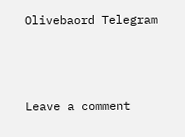Olivebaord Telegram



Leave a comment